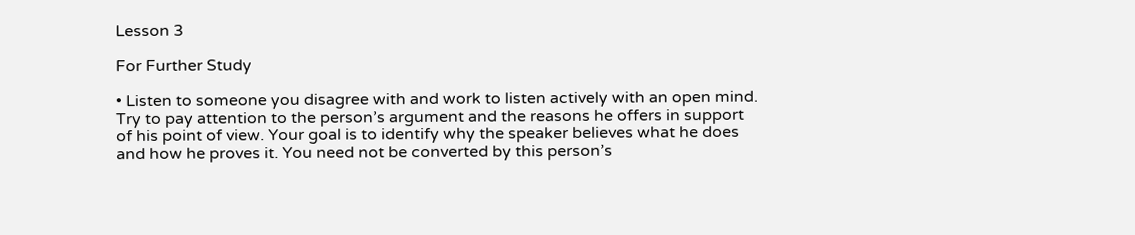Lesson 3

For Further Study

• Listen to someone you disagree with and work to listen actively with an open mind. Try to pay attention to the person’s argument and the reasons he offers in support of his point of view. Your goal is to identify why the speaker believes what he does and how he proves it. You need not be converted by this person’s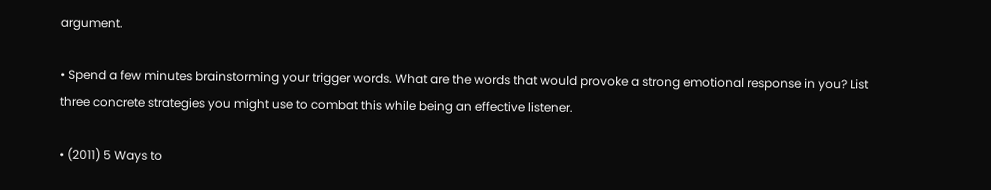argument.

• Spend a few minutes brainstorming your trigger words. What are the words that would provoke a strong emotional response in you? List three concrete strategies you might use to combat this while being an effective listener.

• (2011) 5 Ways to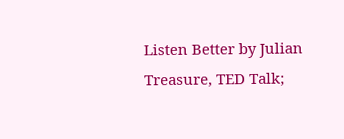Listen Better by Julian Treasure, TED Talk;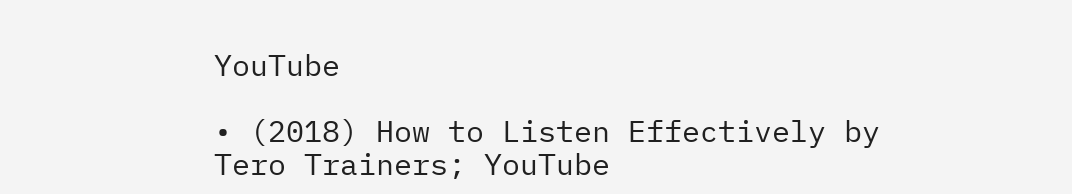YouTube

• (2018) How to Listen Effectively by Tero Trainers; YouTube